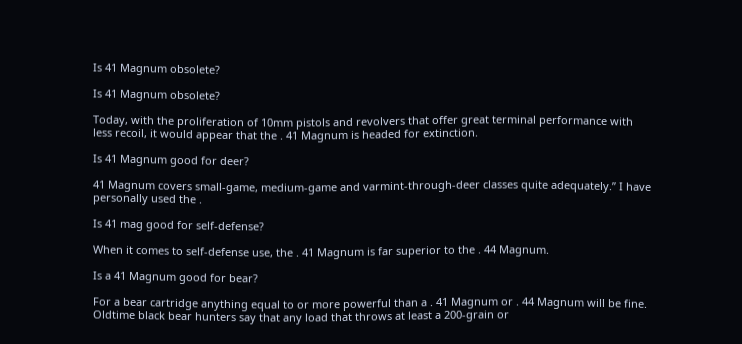Is 41 Magnum obsolete?

Is 41 Magnum obsolete?

Today, with the proliferation of 10mm pistols and revolvers that offer great terminal performance with less recoil, it would appear that the . 41 Magnum is headed for extinction.

Is 41 Magnum good for deer?

41 Magnum covers small-game, medium-game and varmint-through-deer classes quite adequately.” I have personally used the .

Is 41 mag good for self-defense?

When it comes to self-defense use, the . 41 Magnum is far superior to the . 44 Magnum.

Is a 41 Magnum good for bear?

For a bear cartridge anything equal to or more powerful than a . 41 Magnum or . 44 Magnum will be fine. Oldtime black bear hunters say that any load that throws at least a 200-grain or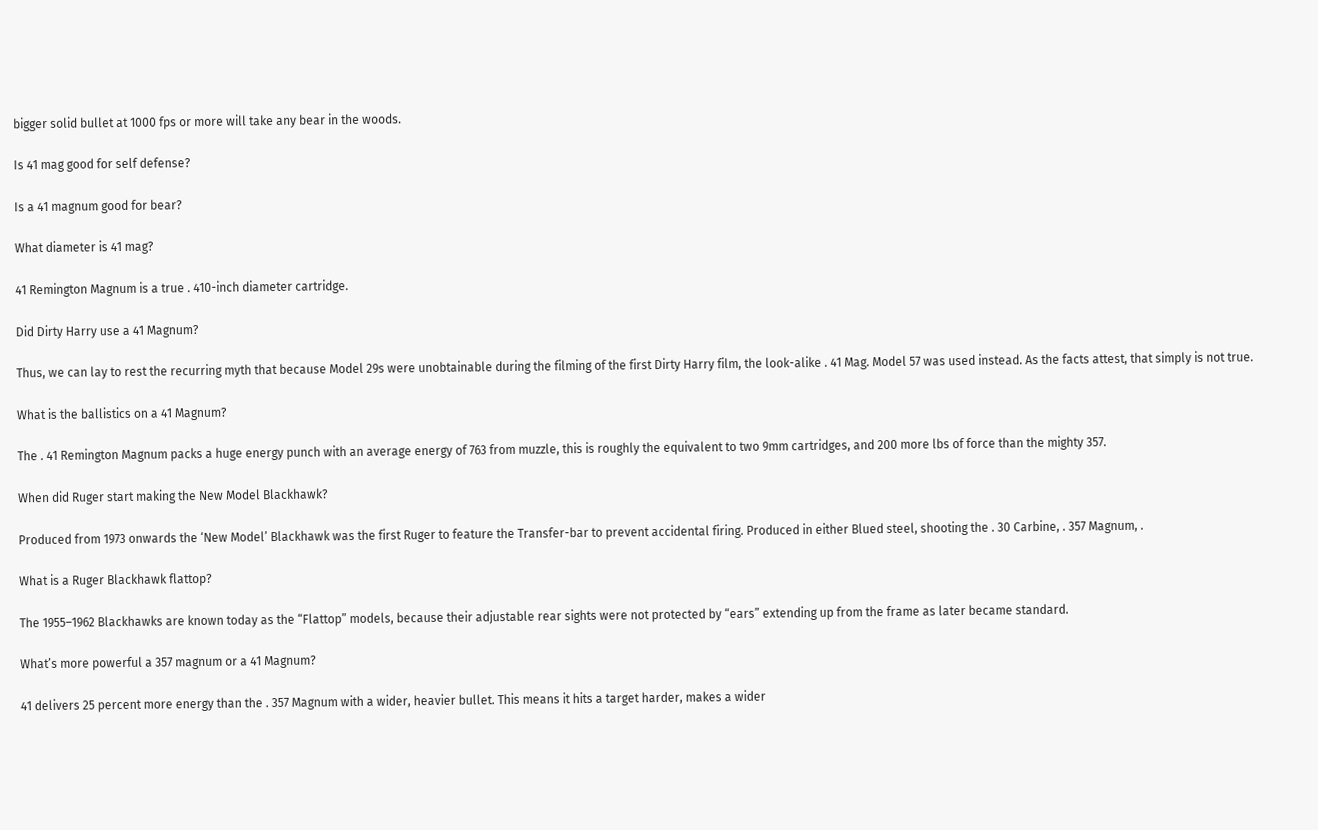bigger solid bullet at 1000 fps or more will take any bear in the woods.

Is 41 mag good for self defense?

Is a 41 magnum good for bear?

What diameter is 41 mag?

41 Remington Magnum is a true . 410-inch diameter cartridge.

Did Dirty Harry use a 41 Magnum?

Thus, we can lay to rest the recurring myth that because Model 29s were unobtainable during the filming of the first Dirty Harry film, the look-alike . 41 Mag. Model 57 was used instead. As the facts attest, that simply is not true.

What is the ballistics on a 41 Magnum?

The . 41 Remington Magnum packs a huge energy punch with an average energy of 763 from muzzle, this is roughly the equivalent to two 9mm cartridges, and 200 more lbs of force than the mighty 357.

When did Ruger start making the New Model Blackhawk?

Produced from 1973 onwards the ‘New Model’ Blackhawk was the first Ruger to feature the Transfer-bar to prevent accidental firing. Produced in either Blued steel, shooting the . 30 Carbine, . 357 Magnum, .

What is a Ruger Blackhawk flattop?

The 1955–1962 Blackhawks are known today as the “Flattop” models, because their adjustable rear sights were not protected by “ears” extending up from the frame as later became standard.

What’s more powerful a 357 magnum or a 41 Magnum?

41 delivers 25 percent more energy than the . 357 Magnum with a wider, heavier bullet. This means it hits a target harder, makes a wider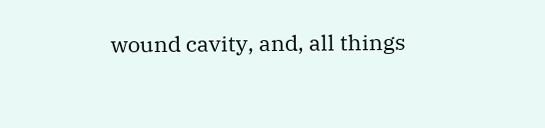wound cavity, and, all things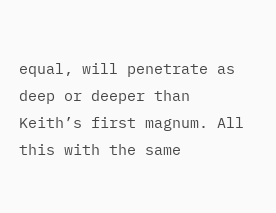equal, will penetrate as deep or deeper than Keith’s first magnum. All this with the same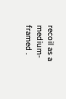recoil as a medium-framed .